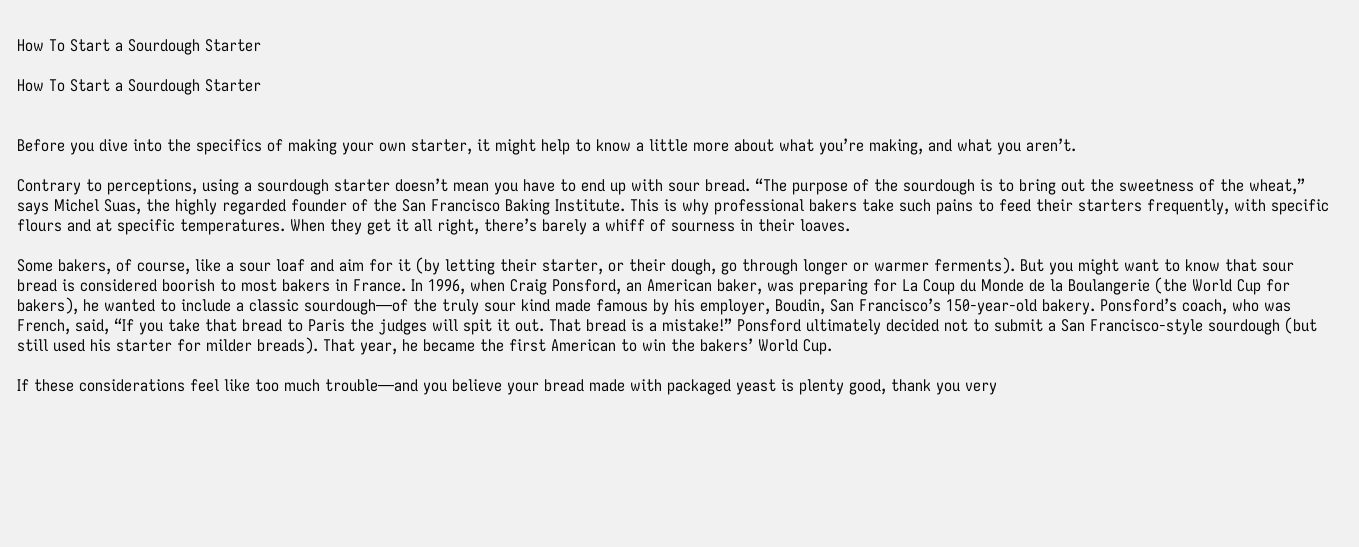How To Start a Sourdough Starter

How To Start a Sourdough Starter


Before you dive into the specifics of making your own starter, it might help to know a little more about what you’re making, and what you aren’t.

Contrary to perceptions, using a sourdough starter doesn’t mean you have to end up with sour bread. “The purpose of the sourdough is to bring out the sweetness of the wheat,” says Michel Suas, the highly regarded founder of the San Francisco Baking Institute. This is why professional bakers take such pains to feed their starters frequently, with specific flours and at specific temperatures. When they get it all right, there’s barely a whiff of sourness in their loaves.

Some bakers, of course, like a sour loaf and aim for it (by letting their starter, or their dough, go through longer or warmer ferments). But you might want to know that sour bread is considered boorish to most bakers in France. In 1996, when Craig Ponsford, an American baker, was preparing for La Coup du Monde de la Boulangerie (the World Cup for bakers), he wanted to include a classic sourdough—of the truly sour kind made famous by his employer, Boudin, San Francisco’s 150-year-old bakery. Ponsford’s coach, who was French, said, “If you take that bread to Paris the judges will spit it out. That bread is a mistake!” Ponsford ultimately decided not to submit a San Francisco-style sourdough (but still used his starter for milder breads). That year, he became the first American to win the bakers’ World Cup.

If these considerations feel like too much trouble—and you believe your bread made with packaged yeast is plenty good, thank you very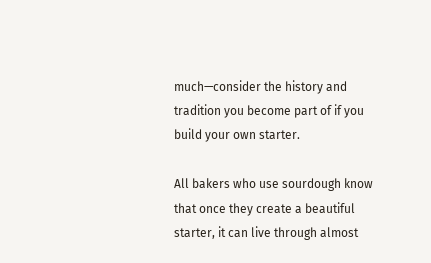much—consider the history and tradition you become part of if you build your own starter.

All bakers who use sourdough know that once they create a beautiful starter, it can live through almost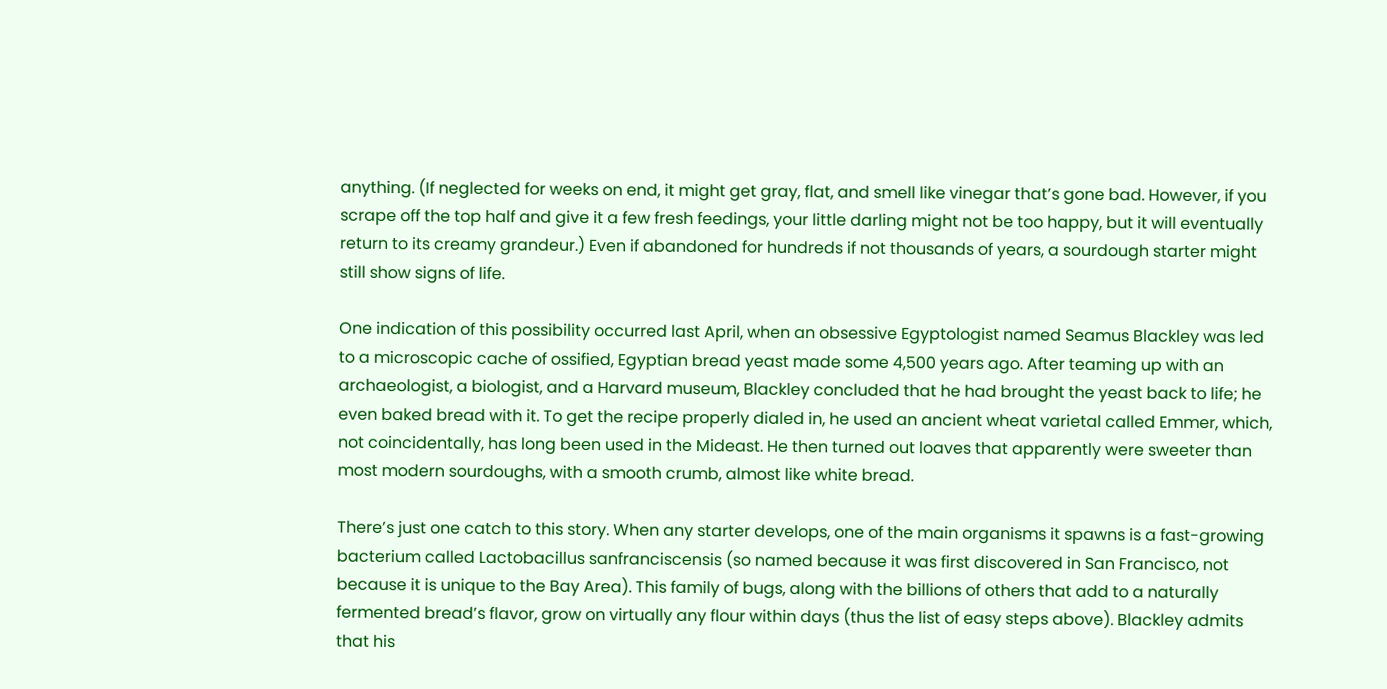anything. (If neglected for weeks on end, it might get gray, flat, and smell like vinegar that’s gone bad. However, if you scrape off the top half and give it a few fresh feedings, your little darling might not be too happy, but it will eventually return to its creamy grandeur.) Even if abandoned for hundreds if not thousands of years, a sourdough starter might still show signs of life.

One indication of this possibility occurred last April, when an obsessive Egyptologist named Seamus Blackley was led to a microscopic cache of ossified, Egyptian bread yeast made some 4,500 years ago. After teaming up with an archaeologist, a biologist, and a Harvard museum, Blackley concluded that he had brought the yeast back to life; he even baked bread with it. To get the recipe properly dialed in, he used an ancient wheat varietal called Emmer, which, not coincidentally, has long been used in the Mideast. He then turned out loaves that apparently were sweeter than most modern sourdoughs, with a smooth crumb, almost like white bread.

There’s just one catch to this story. When any starter develops, one of the main organisms it spawns is a fast-growing bacterium called Lactobacillus sanfranciscensis (so named because it was first discovered in San Francisco, not because it is unique to the Bay Area). This family of bugs, along with the billions of others that add to a naturally fermented bread’s flavor, grow on virtually any flour within days (thus the list of easy steps above). Blackley admits that his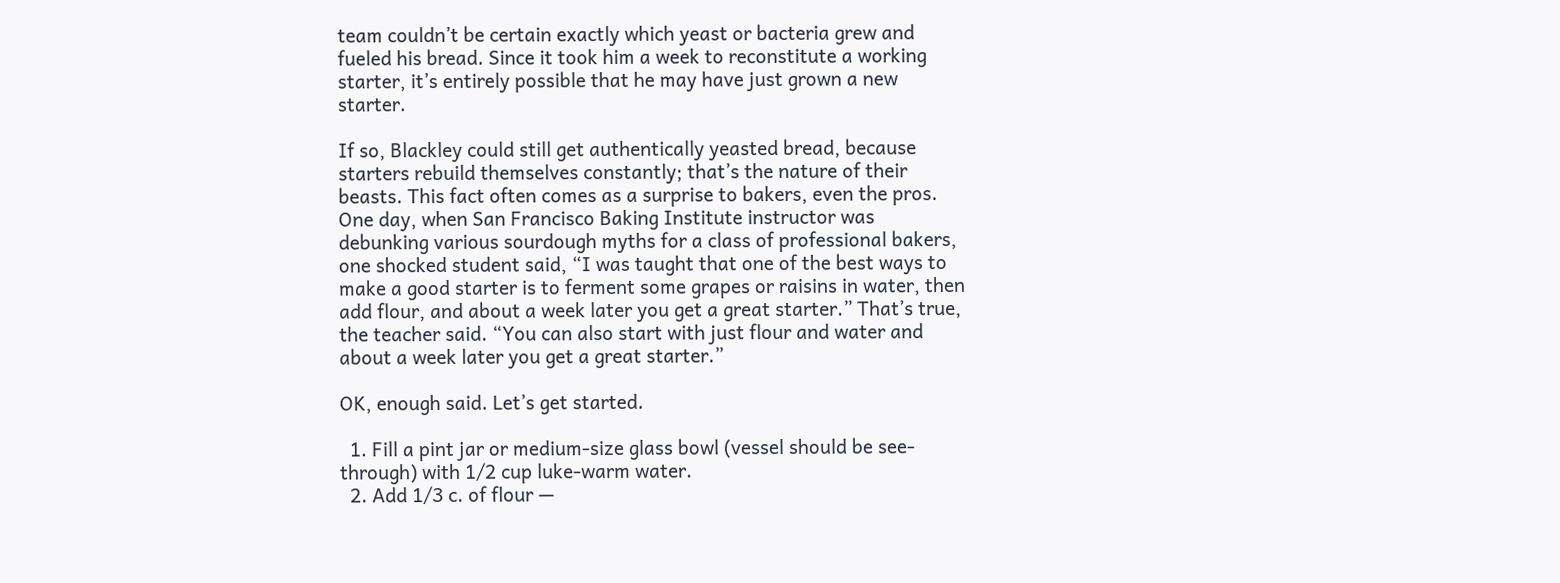team couldn’t be certain exactly which yeast or bacteria grew and fueled his bread. Since it took him a week to reconstitute a working starter, it’s entirely possible that he may have just grown a new starter.

If so, Blackley could still get authentically yeasted bread, because starters rebuild themselves constantly; that’s the nature of their beasts. This fact often comes as a surprise to bakers, even the pros. One day, when San Francisco Baking Institute instructor was debunking various sourdough myths for a class of professional bakers, one shocked student said, “I was taught that one of the best ways to make a good starter is to ferment some grapes or raisins in water, then add flour, and about a week later you get a great starter.” That’s true, the teacher said. “You can also start with just flour and water and about a week later you get a great starter.”

OK, enough said. Let’s get started.

  1. Fill a pint jar or medium-size glass bowl (vessel should be see-through) with 1/2 cup luke-warm water.
  2. Add 1/3 c. of flour —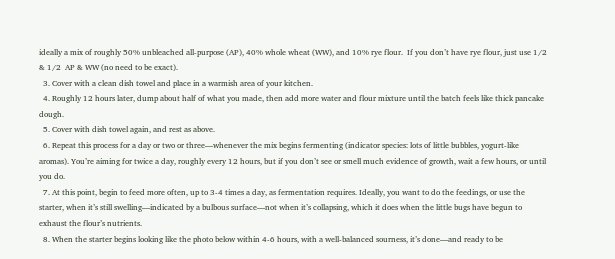ideally a mix of roughly 50% unbleached all-purpose (AP), 40% whole wheat (WW), and 10% rye flour.  If you don’t have rye flour, just use 1/2 & 1/2  AP & WW (no need to be exact).
  3. Cover with a clean dish towel and place in a warmish area of your kitchen.
  4. Roughly 12 hours later, dump about half of what you made, then add more water and flour mixture until the batch feels like thick pancake dough.
  5. Cover with dish towel again, and rest as above.
  6. Repeat this process for a day or two or three—whenever the mix begins fermenting (indicator species: lots of little bubbles, yogurt-like aromas). You’re aiming for twice a day, roughly every 12 hours, but if you don’t see or smell much evidence of growth, wait a few hours, or until you do.
  7. At this point, begin to feed more often, up to 3-4 times a day, as fermentation requires. Ideally, you want to do the feedings, or use the starter, when it’s still swelling—indicated by a bulbous surface—not when it’s collapsing, which it does when the little bugs have begun to exhaust the flour’s nutrients.
  8. When the starter begins looking like the photo below within 4-6 hours, with a well-balanced sourness, it’s done—and ready to be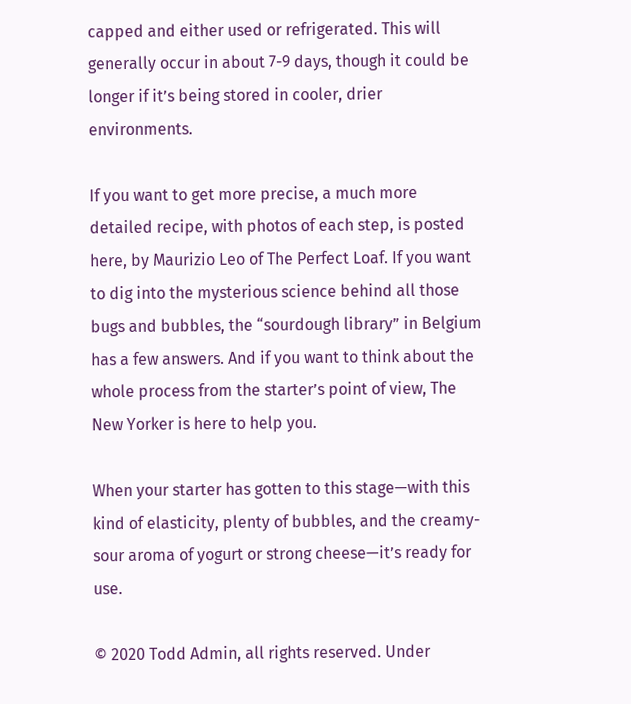capped and either used or refrigerated. This will generally occur in about 7-9 days, though it could be longer if it’s being stored in cooler, drier environments.

If you want to get more precise, a much more detailed recipe, with photos of each step, is posted here, by Maurizio Leo of The Perfect Loaf. If you want to dig into the mysterious science behind all those bugs and bubbles, the “sourdough library” in Belgium has a few answers. And if you want to think about the whole process from the starter’s point of view, The New Yorker is here to help you.

When your starter has gotten to this stage—with this kind of elasticity, plenty of bubbles, and the creamy-sour aroma of yogurt or strong cheese—it’s ready for use.

© 2020 Todd Admin, all rights reserved. Under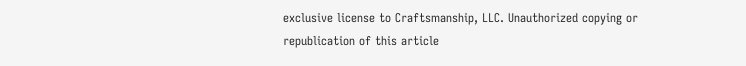exclusive license to Craftsmanship, LLC. Unauthorized copying or republication of this article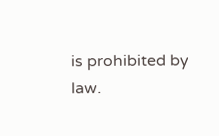is prohibited by law.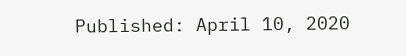Published: April 10, 2020